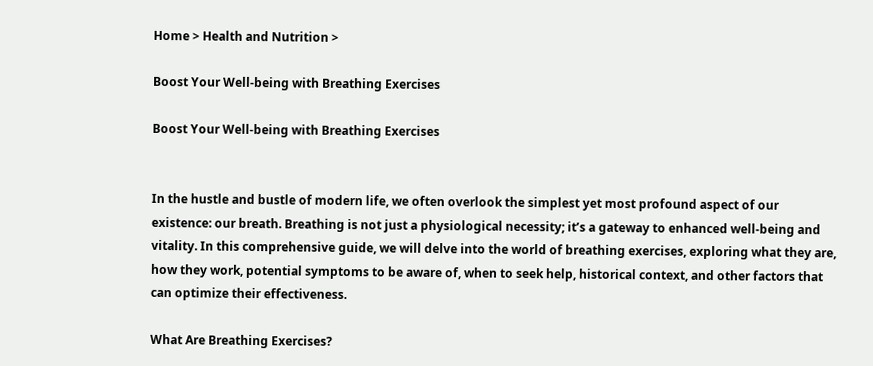Home > Health and Nutrition >

Boost Your Well-being with Breathing Exercises

Boost Your Well-being with Breathing Exercises


In the hustle and bustle of modern life, we often overlook the simplest yet most profound aspect of our existence: our breath. Breathing is not just a physiological necessity; it’s a gateway to enhanced well-being and vitality. In this comprehensive guide, we will delve into the world of breathing exercises, exploring what they are, how they work, potential symptoms to be aware of, when to seek help, historical context, and other factors that can optimize their effectiveness.

What Are Breathing Exercises?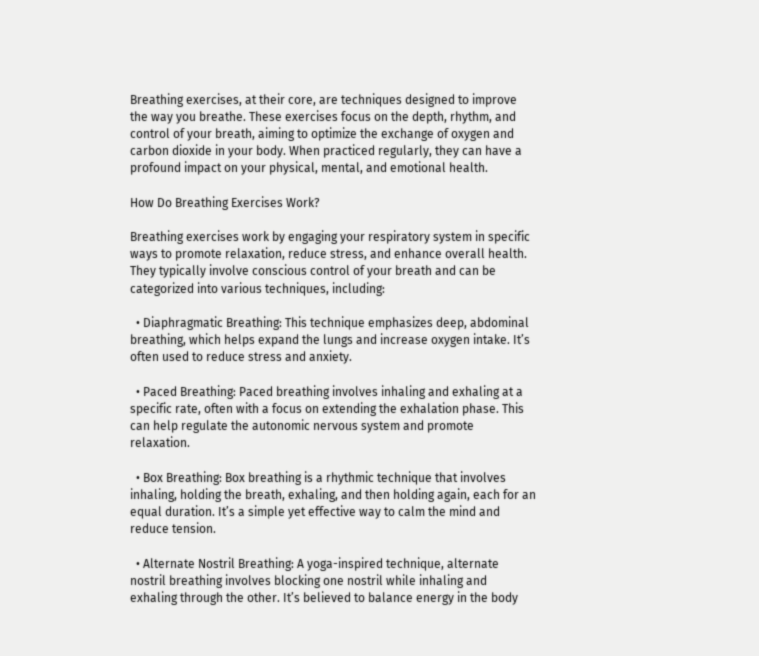Breathing exercises, at their core, are techniques designed to improve the way you breathe. These exercises focus on the depth, rhythm, and control of your breath, aiming to optimize the exchange of oxygen and carbon dioxide in your body. When practiced regularly, they can have a profound impact on your physical, mental, and emotional health.

How Do Breathing Exercises Work?

Breathing exercises work by engaging your respiratory system in specific ways to promote relaxation, reduce stress, and enhance overall health. They typically involve conscious control of your breath and can be categorized into various techniques, including:

  • Diaphragmatic Breathing: This technique emphasizes deep, abdominal breathing, which helps expand the lungs and increase oxygen intake. It’s often used to reduce stress and anxiety.

  • Paced Breathing: Paced breathing involves inhaling and exhaling at a specific rate, often with a focus on extending the exhalation phase. This can help regulate the autonomic nervous system and promote relaxation.

  • Box Breathing: Box breathing is a rhythmic technique that involves inhaling, holding the breath, exhaling, and then holding again, each for an equal duration. It’s a simple yet effective way to calm the mind and reduce tension.

  • Alternate Nostril Breathing: A yoga-inspired technique, alternate nostril breathing involves blocking one nostril while inhaling and exhaling through the other. It’s believed to balance energy in the body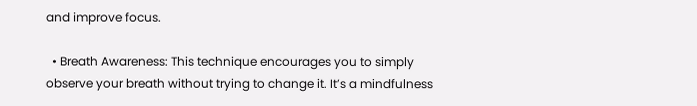and improve focus.

  • Breath Awareness: This technique encourages you to simply observe your breath without trying to change it. It’s a mindfulness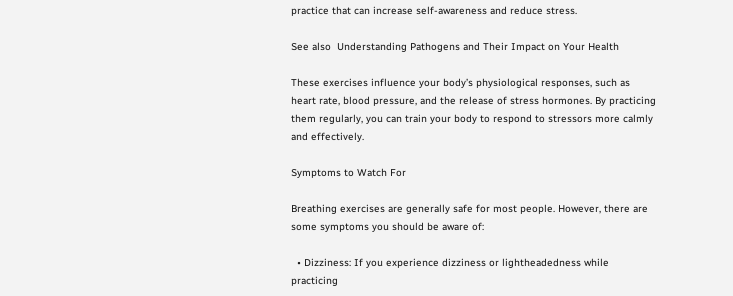practice that can increase self-awareness and reduce stress.

See also  Understanding Pathogens and Their Impact on Your Health

These exercises influence your body’s physiological responses, such as heart rate, blood pressure, and the release of stress hormones. By practicing them regularly, you can train your body to respond to stressors more calmly and effectively.

Symptoms to Watch For

Breathing exercises are generally safe for most people. However, there are some symptoms you should be aware of:

  • Dizziness: If you experience dizziness or lightheadedness while practicing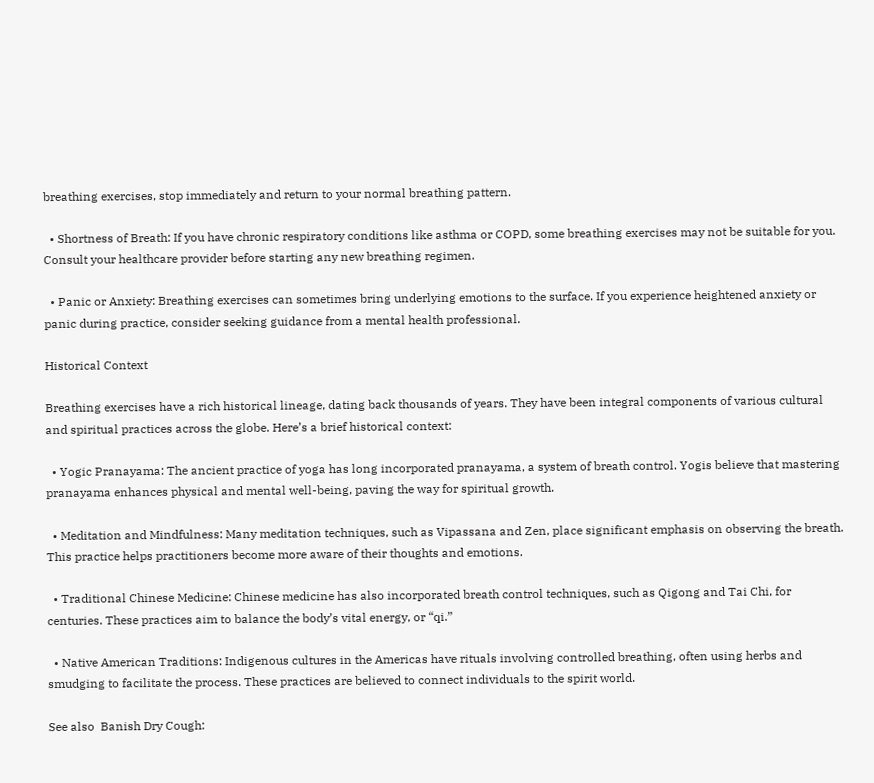breathing exercises, stop immediately and return to your normal breathing pattern.

  • Shortness of Breath: If you have chronic respiratory conditions like asthma or COPD, some breathing exercises may not be suitable for you. Consult your healthcare provider before starting any new breathing regimen.

  • Panic or Anxiety: Breathing exercises can sometimes bring underlying emotions to the surface. If you experience heightened anxiety or panic during practice, consider seeking guidance from a mental health professional.

Historical Context

Breathing exercises have a rich historical lineage, dating back thousands of years. They have been integral components of various cultural and spiritual practices across the globe. Here’s a brief historical context:

  • Yogic Pranayama: The ancient practice of yoga has long incorporated pranayama, a system of breath control. Yogis believe that mastering pranayama enhances physical and mental well-being, paving the way for spiritual growth.

  • Meditation and Mindfulness: Many meditation techniques, such as Vipassana and Zen, place significant emphasis on observing the breath. This practice helps practitioners become more aware of their thoughts and emotions.

  • Traditional Chinese Medicine: Chinese medicine has also incorporated breath control techniques, such as Qigong and Tai Chi, for centuries. These practices aim to balance the body’s vital energy, or “qi.”

  • Native American Traditions: Indigenous cultures in the Americas have rituals involving controlled breathing, often using herbs and smudging to facilitate the process. These practices are believed to connect individuals to the spirit world.

See also  Banish Dry Cough: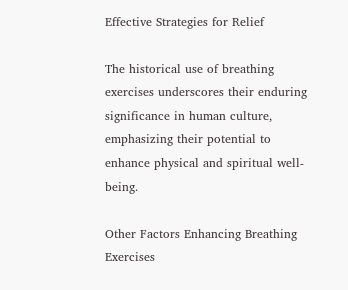Effective Strategies for Relief

The historical use of breathing exercises underscores their enduring significance in human culture, emphasizing their potential to enhance physical and spiritual well-being.

Other Factors Enhancing Breathing Exercises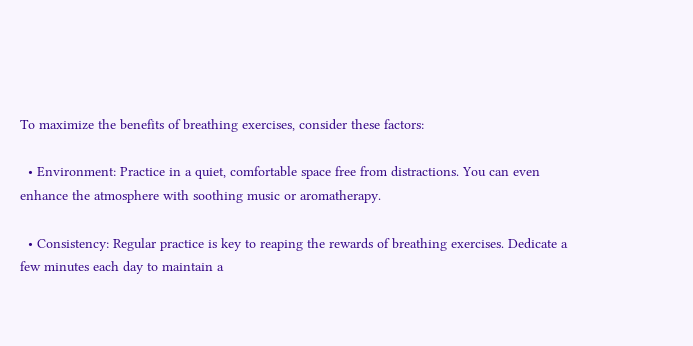To maximize the benefits of breathing exercises, consider these factors:

  • Environment: Practice in a quiet, comfortable space free from distractions. You can even enhance the atmosphere with soothing music or aromatherapy.

  • Consistency: Regular practice is key to reaping the rewards of breathing exercises. Dedicate a few minutes each day to maintain a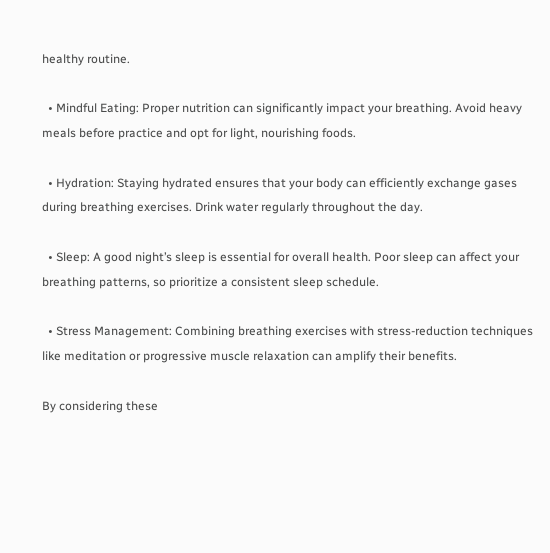healthy routine.

  • Mindful Eating: Proper nutrition can significantly impact your breathing. Avoid heavy meals before practice and opt for light, nourishing foods.

  • Hydration: Staying hydrated ensures that your body can efficiently exchange gases during breathing exercises. Drink water regularly throughout the day.

  • Sleep: A good night’s sleep is essential for overall health. Poor sleep can affect your breathing patterns, so prioritize a consistent sleep schedule.

  • Stress Management: Combining breathing exercises with stress-reduction techniques like meditation or progressive muscle relaxation can amplify their benefits.

By considering these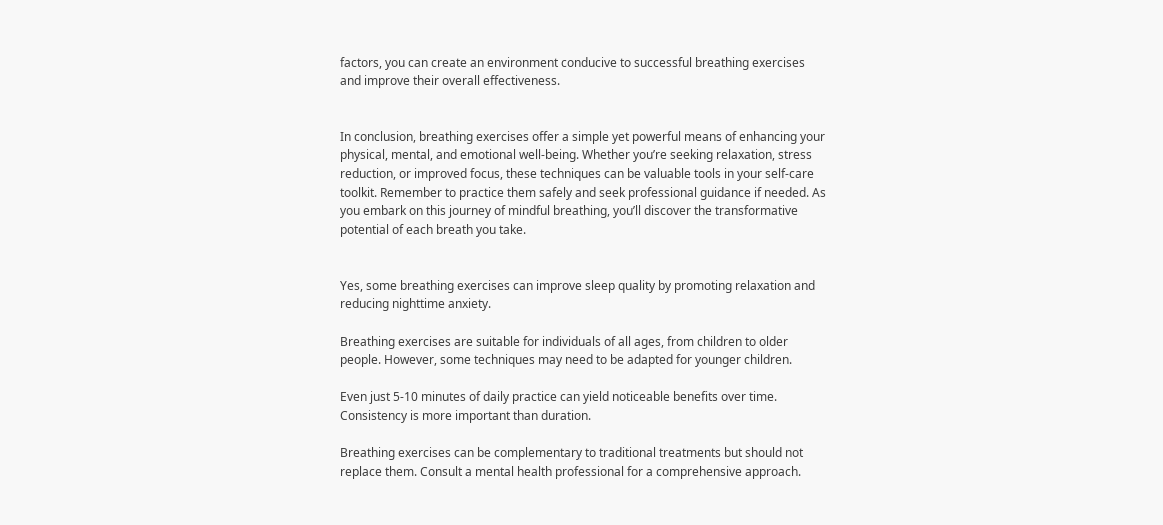factors, you can create an environment conducive to successful breathing exercises and improve their overall effectiveness.


In conclusion, breathing exercises offer a simple yet powerful means of enhancing your physical, mental, and emotional well-being. Whether you’re seeking relaxation, stress reduction, or improved focus, these techniques can be valuable tools in your self-care toolkit. Remember to practice them safely and seek professional guidance if needed. As you embark on this journey of mindful breathing, you’ll discover the transformative potential of each breath you take.


Yes, some breathing exercises can improve sleep quality by promoting relaxation and reducing nighttime anxiety.

Breathing exercises are suitable for individuals of all ages, from children to older people. However, some techniques may need to be adapted for younger children.

Even just 5-10 minutes of daily practice can yield noticeable benefits over time. Consistency is more important than duration.

Breathing exercises can be complementary to traditional treatments but should not replace them. Consult a mental health professional for a comprehensive approach.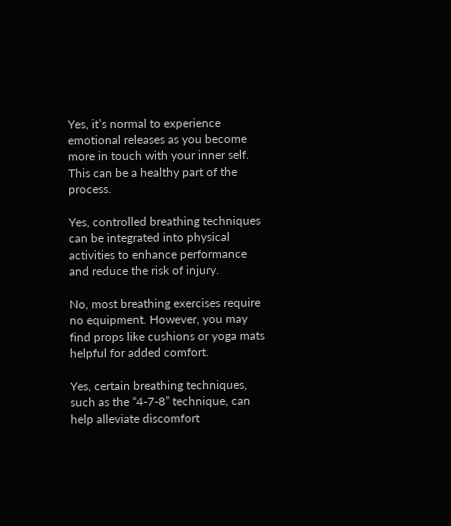Yes, it’s normal to experience emotional releases as you become more in touch with your inner self. This can be a healthy part of the process.

Yes, controlled breathing techniques can be integrated into physical activities to enhance performance and reduce the risk of injury.

No, most breathing exercises require no equipment. However, you may find props like cushions or yoga mats helpful for added comfort.

Yes, certain breathing techniques, such as the “4-7-8” technique, can help alleviate discomfort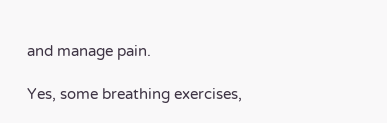and manage pain.

Yes, some breathing exercises,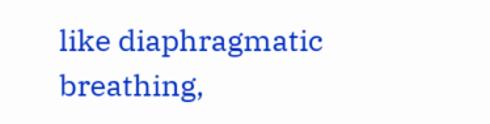like diaphragmatic breathing,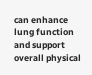can enhance lung function and support overall physical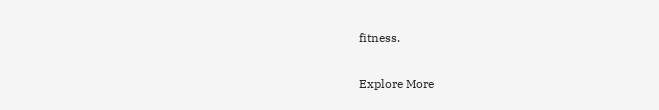fitness.


Explore More